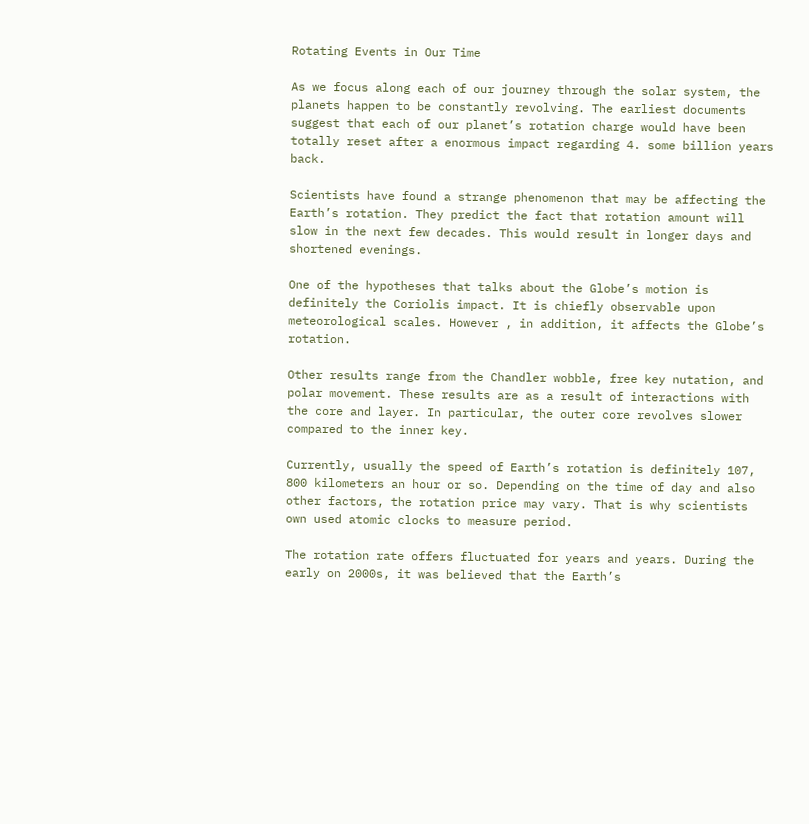Rotating Events in Our Time

As we focus along each of our journey through the solar system, the planets happen to be constantly revolving. The earliest documents suggest that each of our planet’s rotation charge would have been totally reset after a enormous impact regarding 4. some billion years back.

Scientists have found a strange phenomenon that may be affecting the Earth’s rotation. They predict the fact that rotation amount will slow in the next few decades. This would result in longer days and shortened evenings.

One of the hypotheses that talks about the Globe’s motion is definitely the Coriolis impact. It is chiefly observable upon meteorological scales. However , in addition, it affects the Globe’s rotation.

Other results range from the Chandler wobble, free key nutation, and polar movement. These results are as a result of interactions with the core and layer. In particular, the outer core revolves slower compared to the inner key.

Currently, usually the speed of Earth’s rotation is definitely 107, 800 kilometers an hour or so. Depending on the time of day and also other factors, the rotation price may vary. That is why scientists own used atomic clocks to measure period.

The rotation rate offers fluctuated for years and years. During the early on 2000s, it was believed that the Earth’s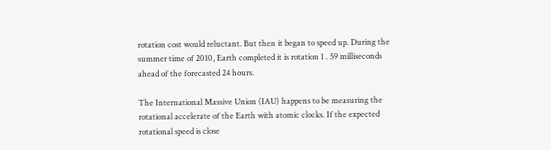rotation cost would reluctant. But then it began to speed up. During the summer time of 2010, Earth completed it is rotation 1 . 59 milliseconds ahead of the forecasted 24 hours.

The International Massive Union (IAU) happens to be measuring the rotational accelerate of the Earth with atomic clocks. If the expected rotational speed is close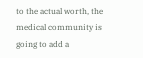to the actual worth, the medical community is going to add a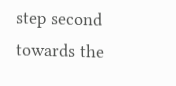step second towards the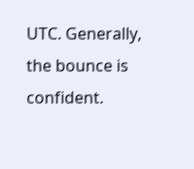UTC. Generally, the bounce is confident.